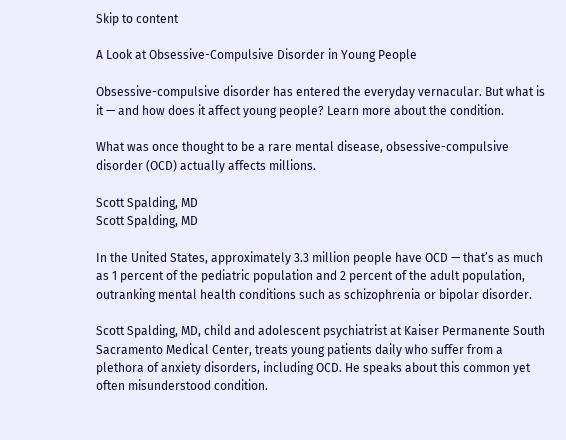Skip to content

A Look at Obsessive-Compulsive Disorder in Young People

Obsessive-compulsive disorder has entered the everyday vernacular. But what is it — and how does it affect young people? Learn more about the condition.

What was once thought to be a rare mental disease, obsessive-compulsive disorder (OCD) actually affects millions.

Scott Spalding, MD
Scott Spalding, MD

In the United States, approximately 3.3 million people have OCD — that’s as much as 1 percent of the pediatric population and 2 percent of the adult population, outranking mental health conditions such as schizophrenia or bipolar disorder.

Scott Spalding, MD, child and adolescent psychiatrist at Kaiser Permanente South Sacramento Medical Center, treats young patients daily who suffer from a plethora of anxiety disorders, including OCD. He speaks about this common yet often misunderstood condition.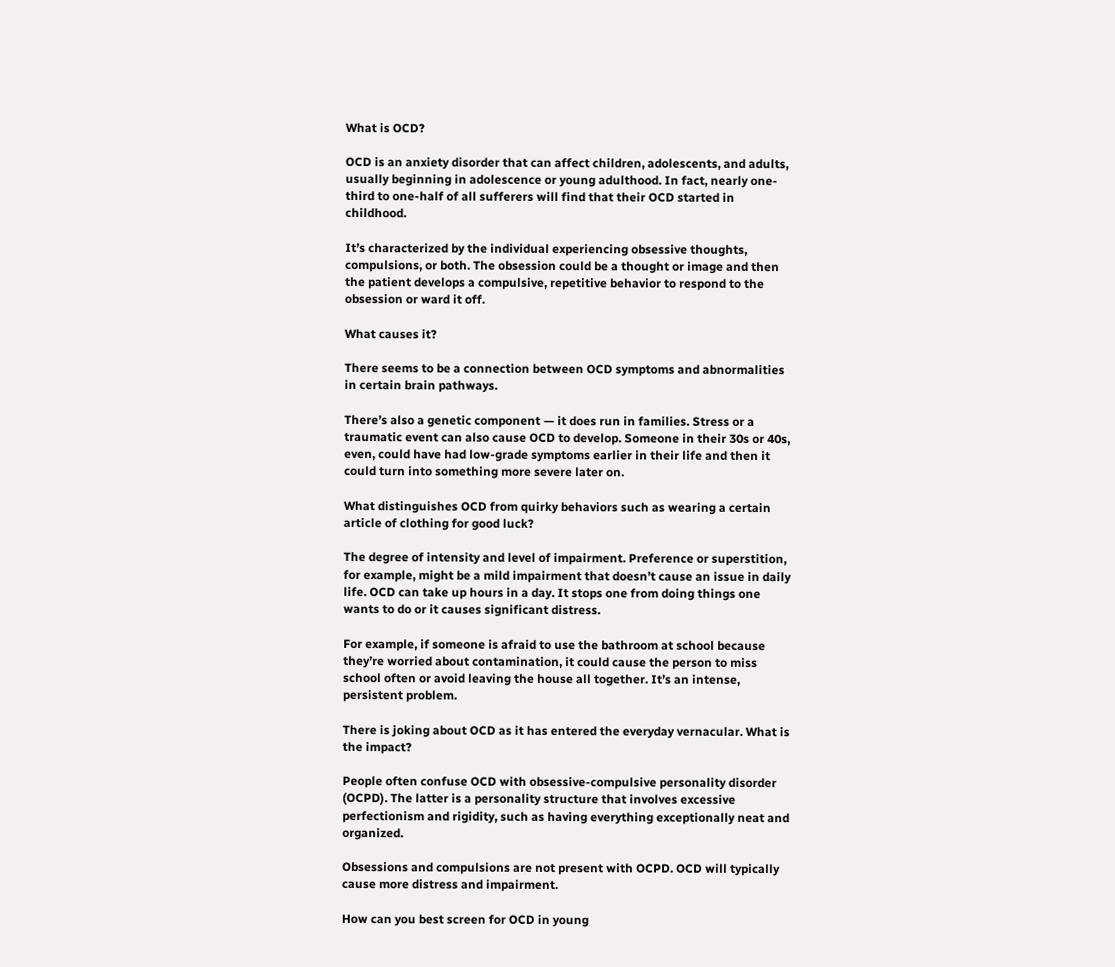What is OCD?

OCD is an anxiety disorder that can affect children, adolescents, and adults, usually beginning in adolescence or young adulthood. In fact, nearly one-third to one-half of all sufferers will find that their OCD started in childhood.

It’s characterized by the individual experiencing obsessive thoughts, compulsions, or both. The obsession could be a thought or image and then the patient develops a compulsive, repetitive behavior to respond to the obsession or ward it off.

What causes it?

There seems to be a connection between OCD symptoms and abnormalities in certain brain pathways.

There’s also a genetic component — it does run in families. Stress or a traumatic event can also cause OCD to develop. Someone in their 30s or 40s, even, could have had low-grade symptoms earlier in their life and then it could turn into something more severe later on.

What distinguishes OCD from quirky behaviors such as wearing a certain article of clothing for good luck?

The degree of intensity and level of impairment. Preference or superstition, for example, might be a mild impairment that doesn’t cause an issue in daily life. OCD can take up hours in a day. It stops one from doing things one wants to do or it causes significant distress.

For example, if someone is afraid to use the bathroom at school because they’re worried about contamination, it could cause the person to miss school often or avoid leaving the house all together. It’s an intense, persistent problem.

There is joking about OCD as it has entered the everyday vernacular. What is the impact?

People often confuse OCD with obsessive-compulsive personality disorder (OCPD). The latter is a personality structure that involves excessive perfectionism and rigidity, such as having everything exceptionally neat and organized.

Obsessions and compulsions are not present with OCPD. OCD will typically cause more distress and impairment.

How can you best screen for OCD in young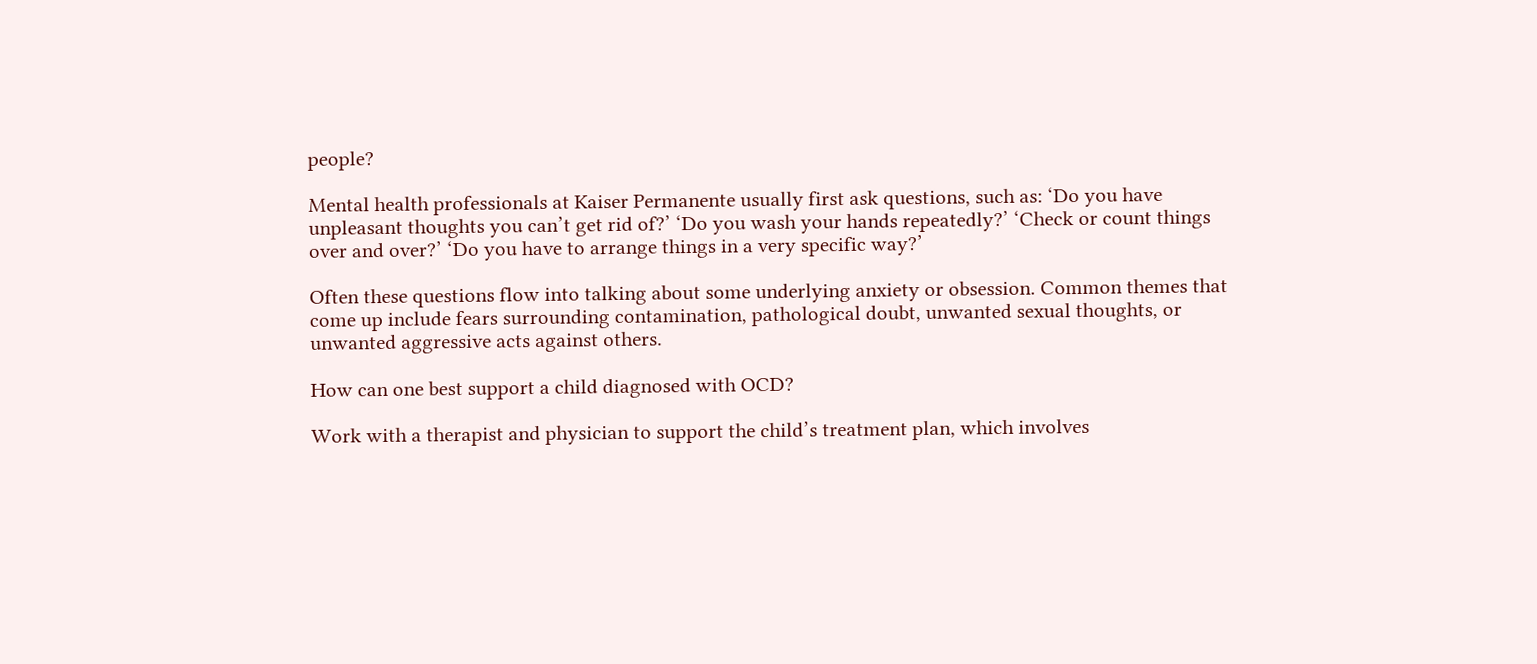people?

Mental health professionals at Kaiser Permanente usually first ask questions, such as: ‘Do you have unpleasant thoughts you can’t get rid of?’ ‘Do you wash your hands repeatedly?’ ‘Check or count things over and over?’ ‘Do you have to arrange things in a very specific way?’

Often these questions flow into talking about some underlying anxiety or obsession. Common themes that come up include fears surrounding contamination, pathological doubt, unwanted sexual thoughts, or unwanted aggressive acts against others.

How can one best support a child diagnosed with OCD?

Work with a therapist and physician to support the child’s treatment plan, which involves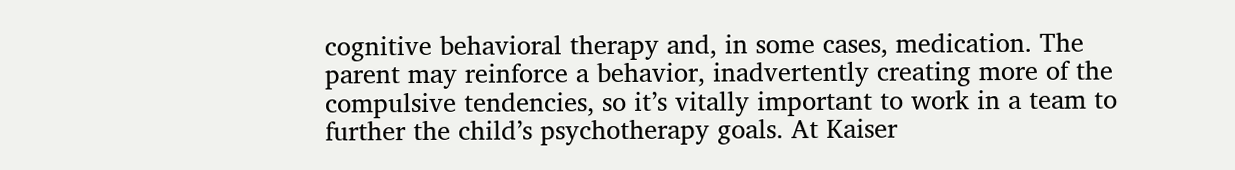cognitive behavioral therapy and, in some cases, medication. The parent may reinforce a behavior, inadvertently creating more of the compulsive tendencies, so it’s vitally important to work in a team to further the child’s psychotherapy goals. At Kaiser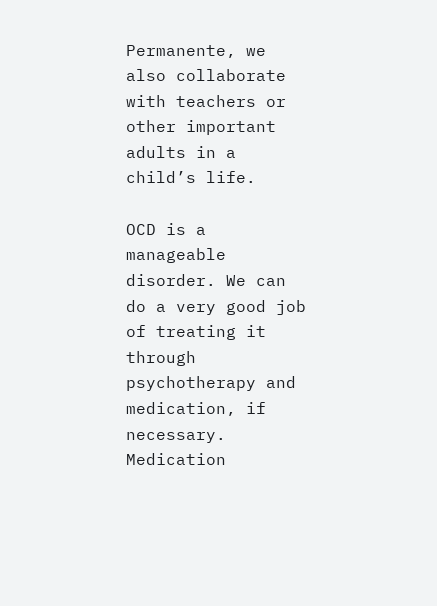Permanente, we also collaborate with teachers or other important adults in a child’s life.

OCD is a manageable disorder. We can do a very good job of treating it through psychotherapy and medication, if necessary. Medication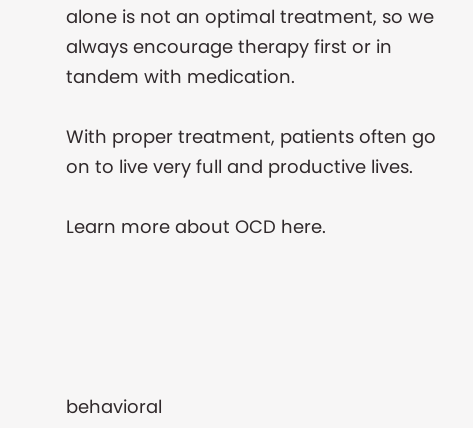alone is not an optimal treatment, so we always encourage therapy first or in tandem with medication.

With proper treatment, patients often go on to live very full and productive lives.

Learn more about OCD here.





behavioral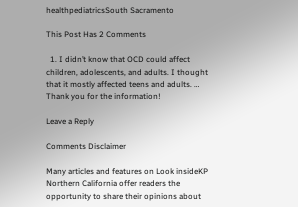healthpediatricsSouth Sacramento

This Post Has 2 Comments

  1. I didn’t know that OCD could affect children, adolescents, and adults. I thought that it mostly affected teens and adults. … Thank you for the information!

Leave a Reply

Comments Disclaimer

Many articles and features on Look insideKP Northern California offer readers the opportunity to share their opinions about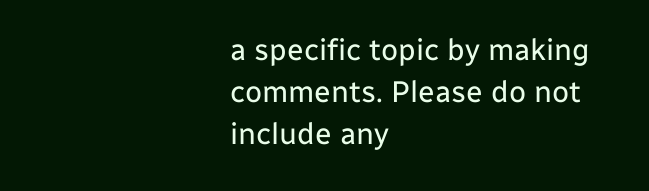a specific topic by making comments. Please do not include any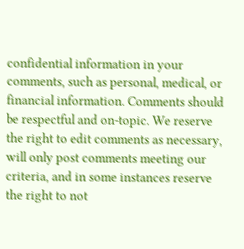confidential information in your comments, such as personal, medical, or financial information. Comments should be respectful and on-topic. We reserve the right to edit comments as necessary, will only post comments meeting our criteria, and in some instances reserve the right to not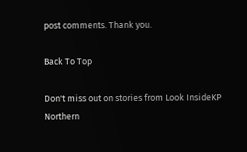post comments. Thank you.

Back To Top

Don't miss out on stories from Look InsideKP
Northern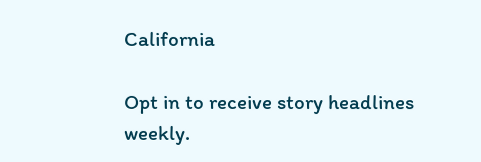California

Opt in to receive story headlines weekly.